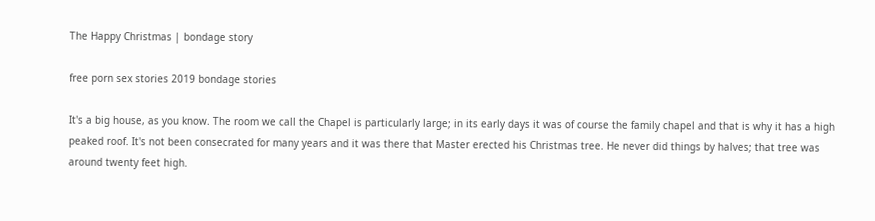The Happy Christmas | bondage story

free porn sex stories 2019 bondage stories

It's a big house, as you know. The room we call the Chapel is particularly large; in its early days it was of course the family chapel and that is why it has a high peaked roof. It's not been consecrated for many years and it was there that Master erected his Christmas tree. He never did things by halves; that tree was around twenty feet high.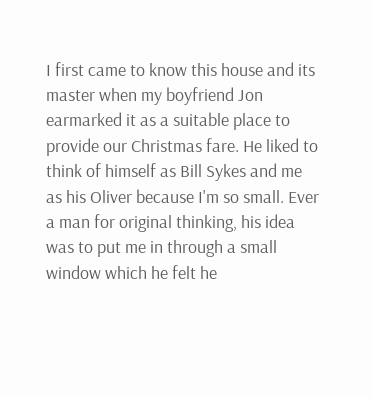I first came to know this house and its master when my boyfriend Jon earmarked it as a suitable place to provide our Christmas fare. He liked to think of himself as Bill Sykes and me as his Oliver because I'm so small. Ever a man for original thinking, his idea was to put me in through a small window which he felt he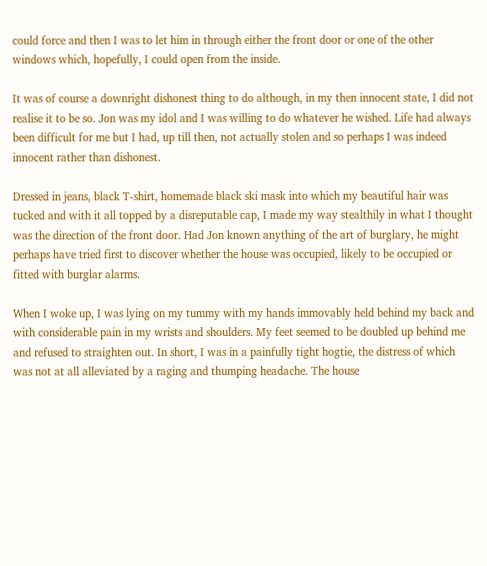could force and then I was to let him in through either the front door or one of the other windows which, hopefully, I could open from the inside.

It was of course a downright dishonest thing to do although, in my then innocent state, I did not realise it to be so. Jon was my idol and I was willing to do whatever he wished. Life had always been difficult for me but I had, up till then, not actually stolen and so perhaps I was indeed innocent rather than dishonest.

Dressed in jeans, black T-shirt, homemade black ski mask into which my beautiful hair was tucked and with it all topped by a disreputable cap, I made my way stealthily in what I thought was the direction of the front door. Had Jon known anything of the art of burglary, he might perhaps have tried first to discover whether the house was occupied, likely to be occupied or fitted with burglar alarms.

When I woke up, I was lying on my tummy with my hands immovably held behind my back and with considerable pain in my wrists and shoulders. My feet seemed to be doubled up behind me and refused to straighten out. In short, I was in a painfully tight hogtie, the distress of which was not at all alleviated by a raging and thumping headache. The house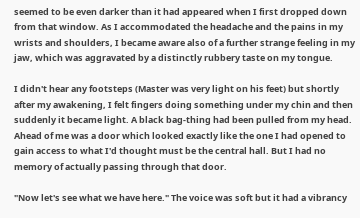seemed to be even darker than it had appeared when I first dropped down from that window. As I accommodated the headache and the pains in my wrists and shoulders, I became aware also of a further strange feeling in my jaw, which was aggravated by a distinctly rubbery taste on my tongue.

I didn't hear any footsteps (Master was very light on his feet) but shortly after my awakening, I felt fingers doing something under my chin and then suddenly it became light. A black bag-thing had been pulled from my head. Ahead of me was a door which looked exactly like the one I had opened to gain access to what I'd thought must be the central hall. But I had no memory of actually passing through that door.

"Now let's see what we have here." The voice was soft but it had a vibrancy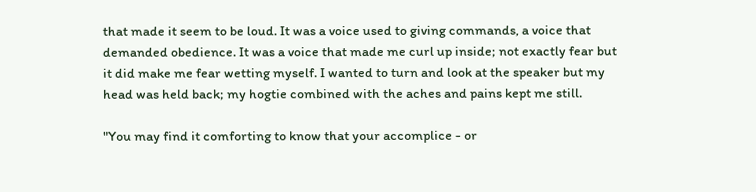that made it seem to be loud. It was a voice used to giving commands, a voice that demanded obedience. It was a voice that made me curl up inside; not exactly fear but it did make me fear wetting myself. I wanted to turn and look at the speaker but my head was held back; my hogtie combined with the aches and pains kept me still.

"You may find it comforting to know that your accomplice - or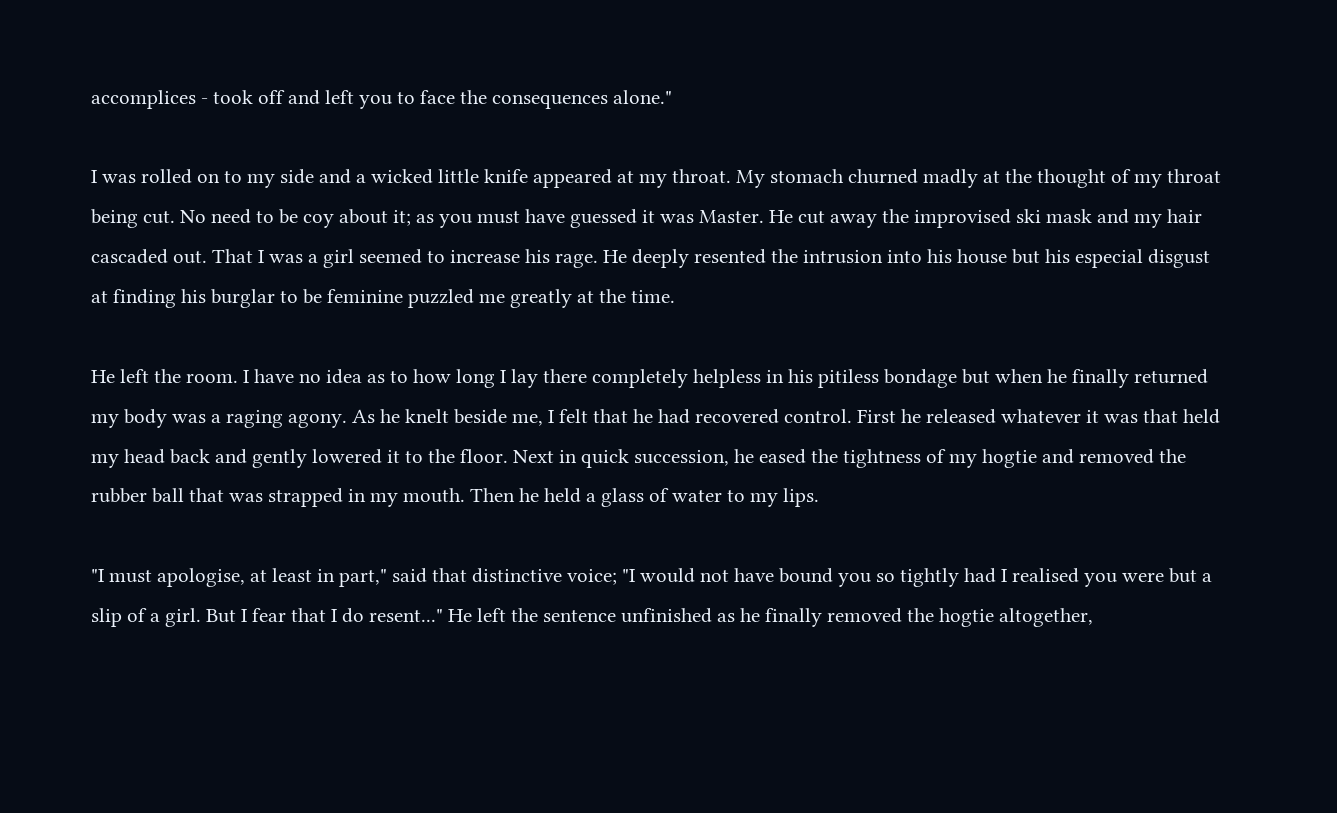accomplices - took off and left you to face the consequences alone."

I was rolled on to my side and a wicked little knife appeared at my throat. My stomach churned madly at the thought of my throat being cut. No need to be coy about it; as you must have guessed it was Master. He cut away the improvised ski mask and my hair cascaded out. That I was a girl seemed to increase his rage. He deeply resented the intrusion into his house but his especial disgust at finding his burglar to be feminine puzzled me greatly at the time.

He left the room. I have no idea as to how long I lay there completely helpless in his pitiless bondage but when he finally returned my body was a raging agony. As he knelt beside me, I felt that he had recovered control. First he released whatever it was that held my head back and gently lowered it to the floor. Next in quick succession, he eased the tightness of my hogtie and removed the rubber ball that was strapped in my mouth. Then he held a glass of water to my lips.

"I must apologise, at least in part," said that distinctive voice; "I would not have bound you so tightly had I realised you were but a slip of a girl. But I fear that I do resent..." He left the sentence unfinished as he finally removed the hogtie altogether,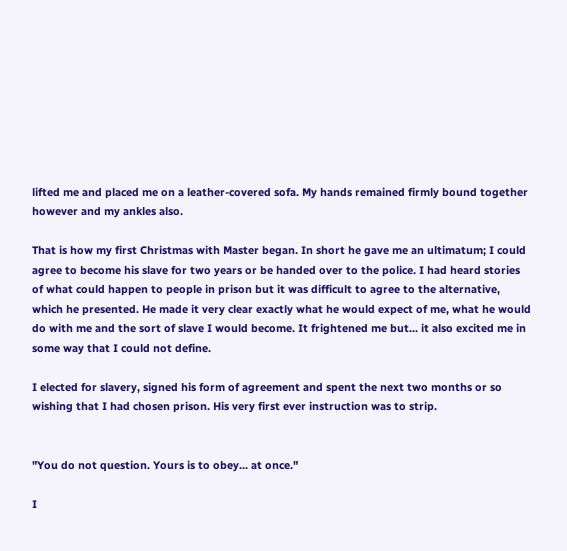lifted me and placed me on a leather-covered sofa. My hands remained firmly bound together however and my ankles also.

That is how my first Christmas with Master began. In short he gave me an ultimatum; I could agree to become his slave for two years or be handed over to the police. I had heard stories of what could happen to people in prison but it was difficult to agree to the alternative, which he presented. He made it very clear exactly what he would expect of me, what he would do with me and the sort of slave I would become. It frightened me but... it also excited me in some way that I could not define.

I elected for slavery, signed his form of agreement and spent the next two months or so wishing that I had chosen prison. His very first ever instruction was to strip.


"You do not question. Yours is to obey... at once."

I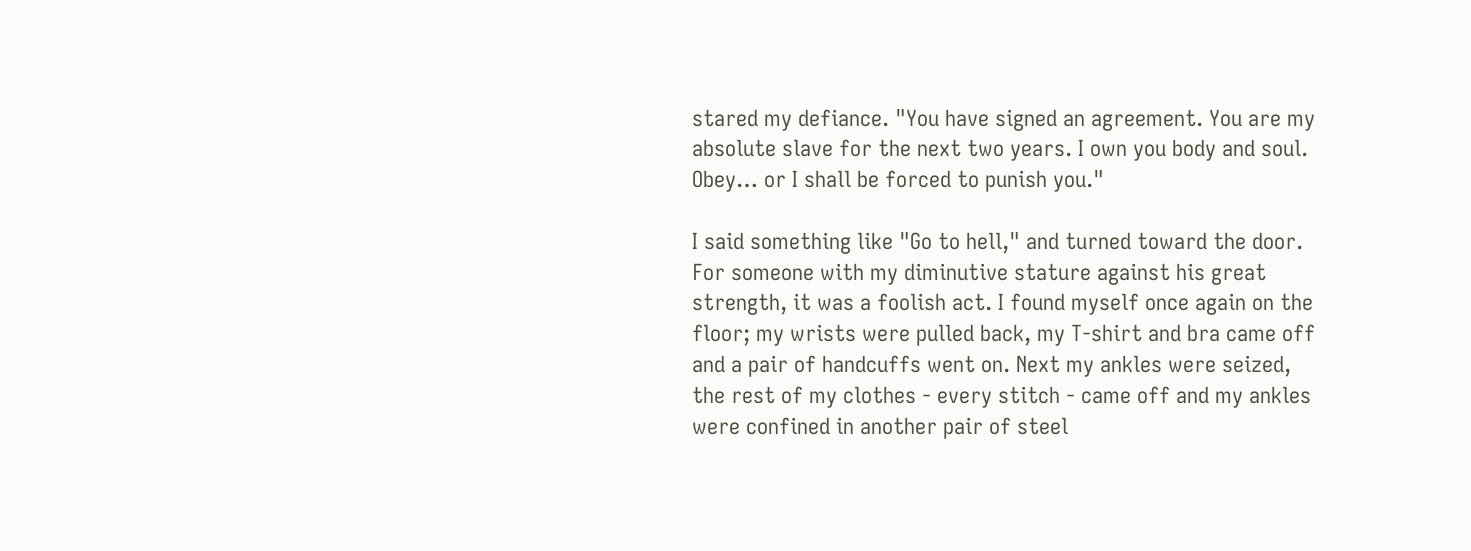stared my defiance. "You have signed an agreement. You are my absolute slave for the next two years. I own you body and soul. Obey… or I shall be forced to punish you."

I said something like "Go to hell," and turned toward the door. For someone with my diminutive stature against his great strength, it was a foolish act. I found myself once again on the floor; my wrists were pulled back, my T-shirt and bra came off and a pair of handcuffs went on. Next my ankles were seized, the rest of my clothes - every stitch - came off and my ankles were confined in another pair of steel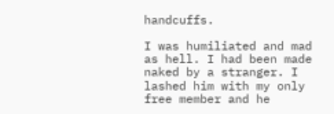handcuffs.

I was humiliated and mad as hell. I had been made naked by a stranger. I lashed him with my only free member and he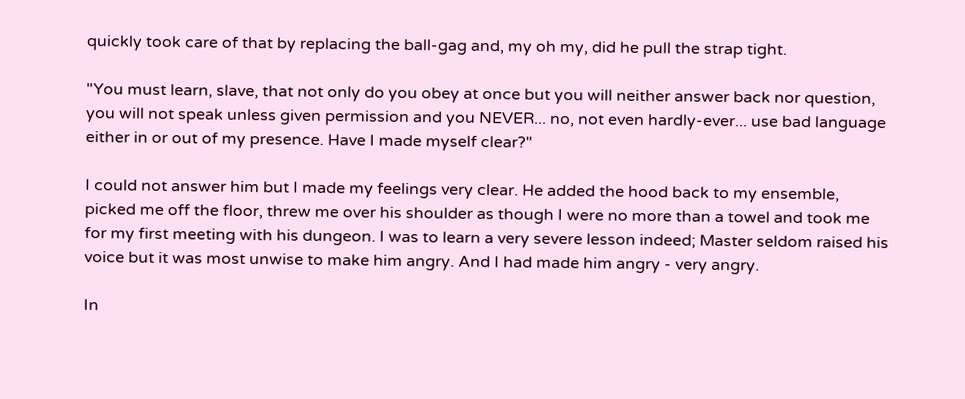quickly took care of that by replacing the ball-gag and, my oh my, did he pull the strap tight.

"You must learn, slave, that not only do you obey at once but you will neither answer back nor question, you will not speak unless given permission and you NEVER... no, not even hardly-ever... use bad language either in or out of my presence. Have I made myself clear?"

I could not answer him but I made my feelings very clear. He added the hood back to my ensemble, picked me off the floor, threw me over his shoulder as though I were no more than a towel and took me for my first meeting with his dungeon. I was to learn a very severe lesson indeed; Master seldom raised his voice but it was most unwise to make him angry. And I had made him angry - very angry.

In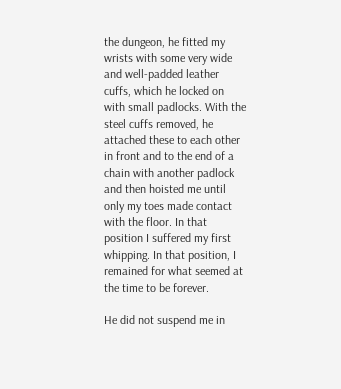the dungeon, he fitted my wrists with some very wide and well-padded leather cuffs, which he locked on with small padlocks. With the steel cuffs removed, he attached these to each other in front and to the end of a chain with another padlock and then hoisted me until only my toes made contact with the floor. In that position I suffered my first whipping. In that position, I remained for what seemed at the time to be forever.

He did not suspend me in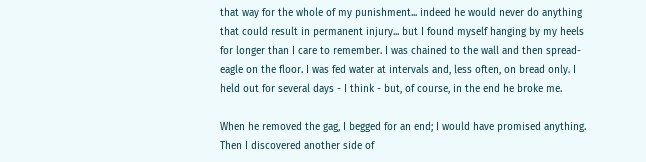that way for the whole of my punishment... indeed he would never do anything that could result in permanent injury... but I found myself hanging by my heels for longer than I care to remember. I was chained to the wall and then spread-eagle on the floor. I was fed water at intervals and, less often, on bread only. I held out for several days - I think - but, of course, in the end he broke me.

When he removed the gag, I begged for an end; I would have promised anything. Then I discovered another side of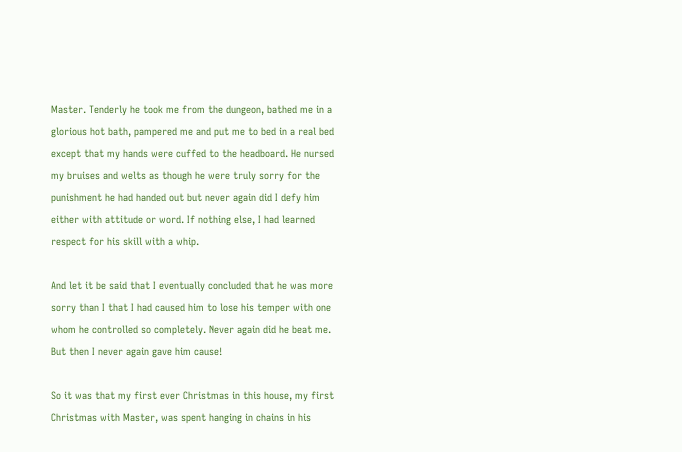Master. Tenderly he took me from the dungeon, bathed me in a glorious hot bath, pampered me and put me to bed in a real bed except that my hands were cuffed to the headboard. He nursed my bruises and welts as though he were truly sorry for the punishment he had handed out but never again did I defy him either with attitude or word. If nothing else, I had learned respect for his skill with a whip.

And let it be said that I eventually concluded that he was more sorry than I that I had caused him to lose his temper with one whom he controlled so completely. Never again did he beat me. But then I never again gave him cause!

So it was that my first ever Christmas in this house, my first Christmas with Master, was spent hanging in chains in his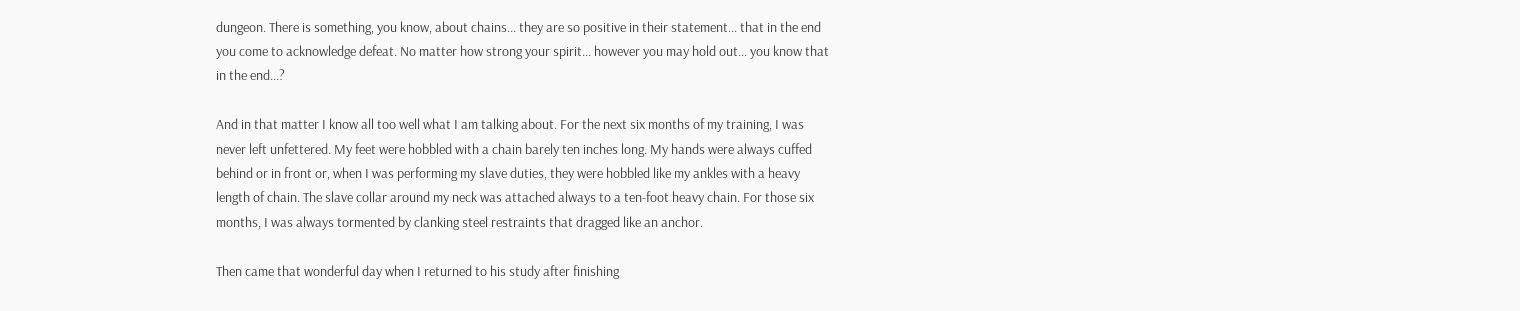dungeon. There is something, you know, about chains... they are so positive in their statement... that in the end you come to acknowledge defeat. No matter how strong your spirit... however you may hold out... you know that in the end...?

And in that matter I know all too well what I am talking about. For the next six months of my training, I was never left unfettered. My feet were hobbled with a chain barely ten inches long. My hands were always cuffed behind or in front or, when I was performing my slave duties, they were hobbled like my ankles with a heavy length of chain. The slave collar around my neck was attached always to a ten-foot heavy chain. For those six months, I was always tormented by clanking steel restraints that dragged like an anchor.

Then came that wonderful day when I returned to his study after finishing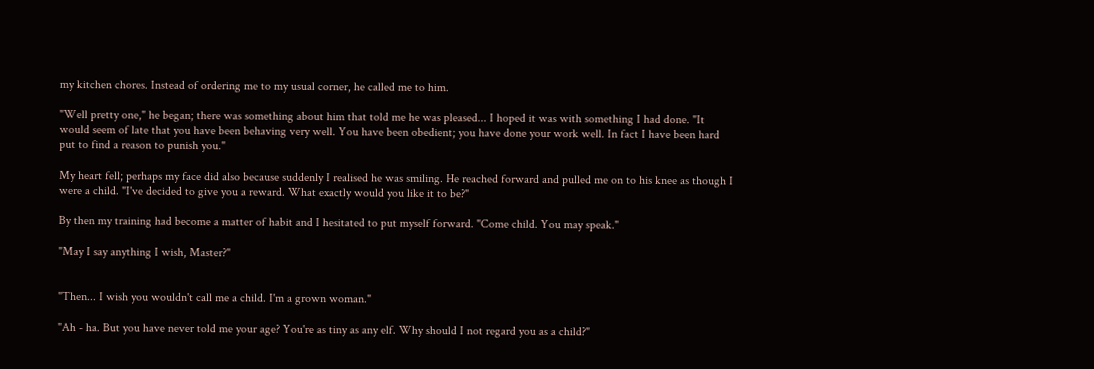my kitchen chores. Instead of ordering me to my usual corner, he called me to him.

"Well pretty one," he began; there was something about him that told me he was pleased... I hoped it was with something I had done. "It would seem of late that you have been behaving very well. You have been obedient; you have done your work well. In fact I have been hard put to find a reason to punish you."

My heart fell; perhaps my face did also because suddenly I realised he was smiling. He reached forward and pulled me on to his knee as though I were a child. "I've decided to give you a reward. What exactly would you like it to be?"

By then my training had become a matter of habit and I hesitated to put myself forward. "Come child. You may speak."

"May I say anything I wish, Master?"


"Then... I wish you wouldn't call me a child. I'm a grown woman."

"Ah - ha. But you have never told me your age? You're as tiny as any elf. Why should I not regard you as a child?"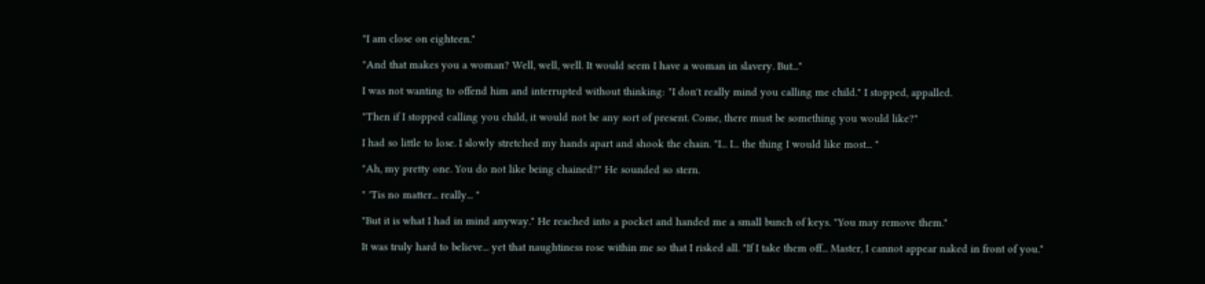"I am close on eighteen."

"And that makes you a woman? Well, well, well. It would seem I have a woman in slavery. But..."

I was not wanting to offend him and interrupted without thinking: "I don't really mind you calling me child." I stopped, appalled.

"Then if I stopped calling you child, it would not be any sort of present. Come, there must be something you would like?"

I had so little to lose. I slowly stretched my hands apart and shook the chain. "I... I... the thing I would like most... "

"Ah, my pretty one. You do not like being chained?" He sounded so stern.

" 'Tis no matter... really... "

"But it is what I had in mind anyway." He reached into a pocket and handed me a small bunch of keys. "You may remove them."

It was truly hard to believe... yet that naughtiness rose within me so that I risked all. "If I take them off... Master, I cannot appear naked in front of you."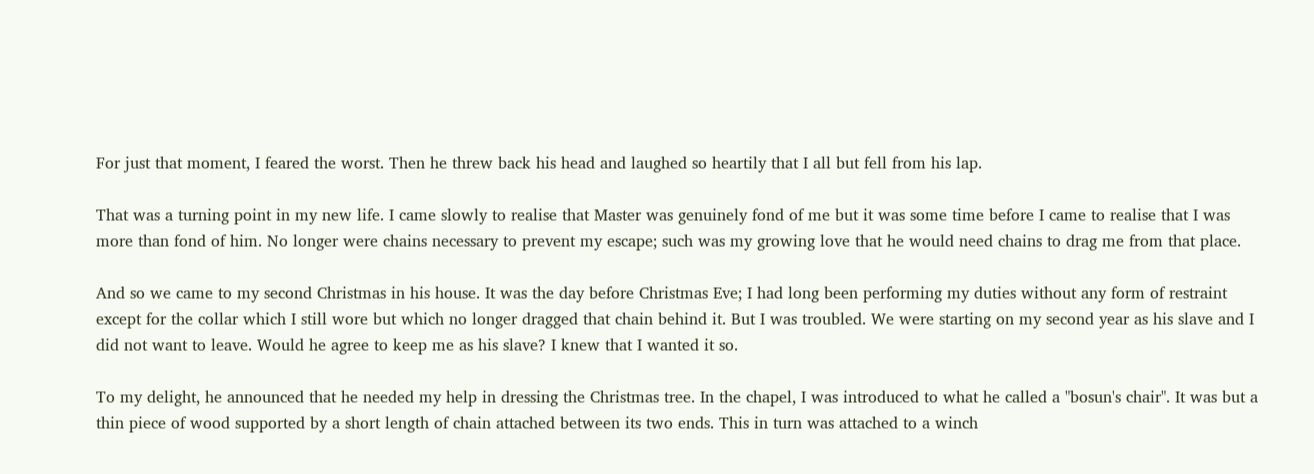For just that moment, I feared the worst. Then he threw back his head and laughed so heartily that I all but fell from his lap.

That was a turning point in my new life. I came slowly to realise that Master was genuinely fond of me but it was some time before I came to realise that I was more than fond of him. No longer were chains necessary to prevent my escape; such was my growing love that he would need chains to drag me from that place.

And so we came to my second Christmas in his house. It was the day before Christmas Eve; I had long been performing my duties without any form of restraint except for the collar which I still wore but which no longer dragged that chain behind it. But I was troubled. We were starting on my second year as his slave and I did not want to leave. Would he agree to keep me as his slave? I knew that I wanted it so.

To my delight, he announced that he needed my help in dressing the Christmas tree. In the chapel, I was introduced to what he called a "bosun's chair". It was but a thin piece of wood supported by a short length of chain attached between its two ends. This in turn was attached to a winch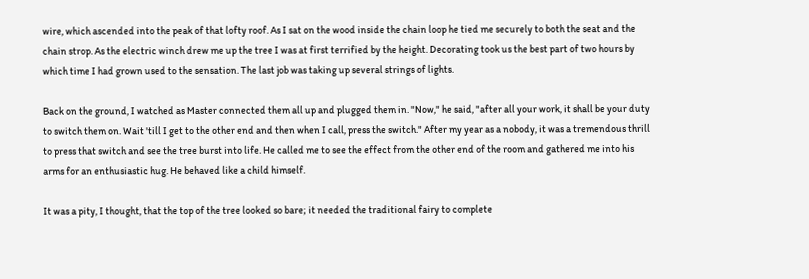wire, which ascended into the peak of that lofty roof. As I sat on the wood inside the chain loop he tied me securely to both the seat and the chain strop. As the electric winch drew me up the tree I was at first terrified by the height. Decorating took us the best part of two hours by which time I had grown used to the sensation. The last job was taking up several strings of lights.

Back on the ground, I watched as Master connected them all up and plugged them in. "Now," he said, "after all your work, it shall be your duty to switch them on. Wait 'till I get to the other end and then when I call, press the switch." After my year as a nobody, it was a tremendous thrill to press that switch and see the tree burst into life. He called me to see the effect from the other end of the room and gathered me into his arms for an enthusiastic hug. He behaved like a child himself.

It was a pity, I thought, that the top of the tree looked so bare; it needed the traditional fairy to complete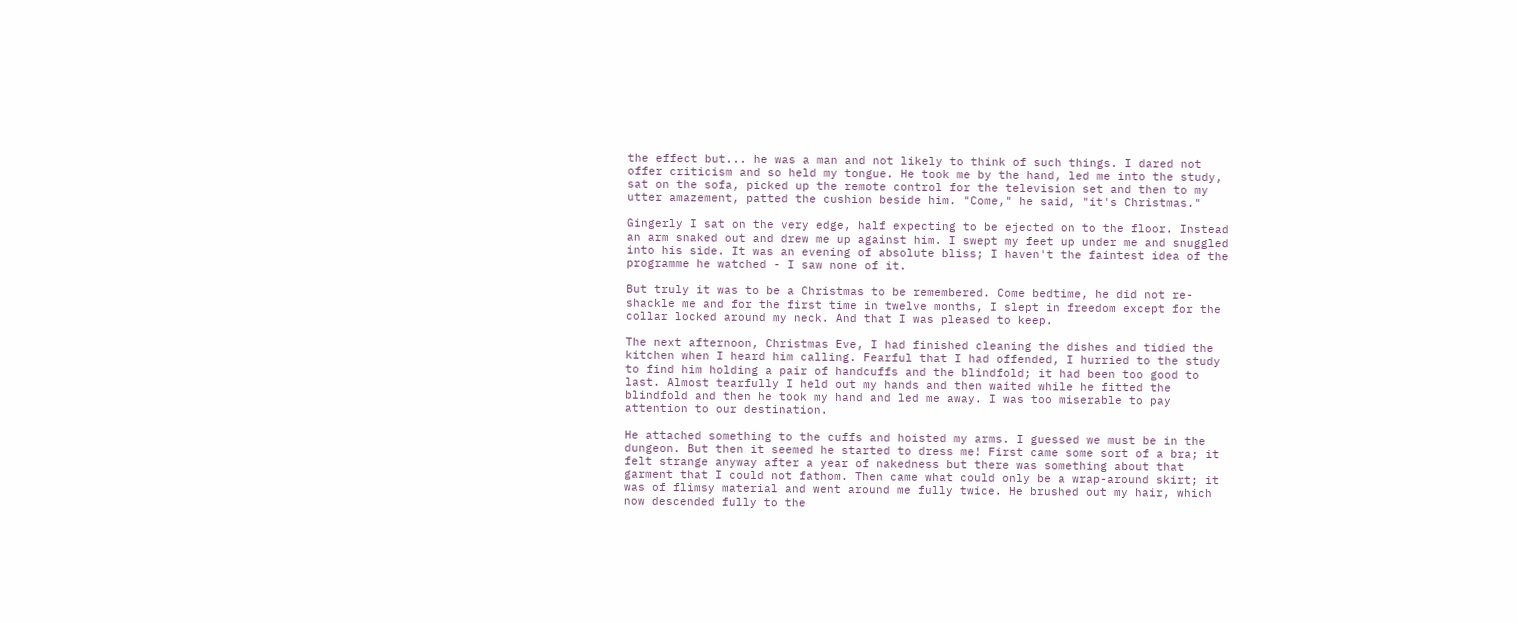the effect but... he was a man and not likely to think of such things. I dared not offer criticism and so held my tongue. He took me by the hand, led me into the study, sat on the sofa, picked up the remote control for the television set and then to my utter amazement, patted the cushion beside him. "Come," he said, "it's Christmas."

Gingerly I sat on the very edge, half expecting to be ejected on to the floor. Instead an arm snaked out and drew me up against him. I swept my feet up under me and snuggled into his side. It was an evening of absolute bliss; I haven't the faintest idea of the programme he watched - I saw none of it.

But truly it was to be a Christmas to be remembered. Come bedtime, he did not re-shackle me and for the first time in twelve months, I slept in freedom except for the collar locked around my neck. And that I was pleased to keep.

The next afternoon, Christmas Eve, I had finished cleaning the dishes and tidied the kitchen when I heard him calling. Fearful that I had offended, I hurried to the study to find him holding a pair of handcuffs and the blindfold; it had been too good to last. Almost tearfully I held out my hands and then waited while he fitted the blindfold and then he took my hand and led me away. I was too miserable to pay attention to our destination.

He attached something to the cuffs and hoisted my arms. I guessed we must be in the dungeon. But then it seemed he started to dress me! First came some sort of a bra; it felt strange anyway after a year of nakedness but there was something about that garment that I could not fathom. Then came what could only be a wrap-around skirt; it was of flimsy material and went around me fully twice. He brushed out my hair, which now descended fully to the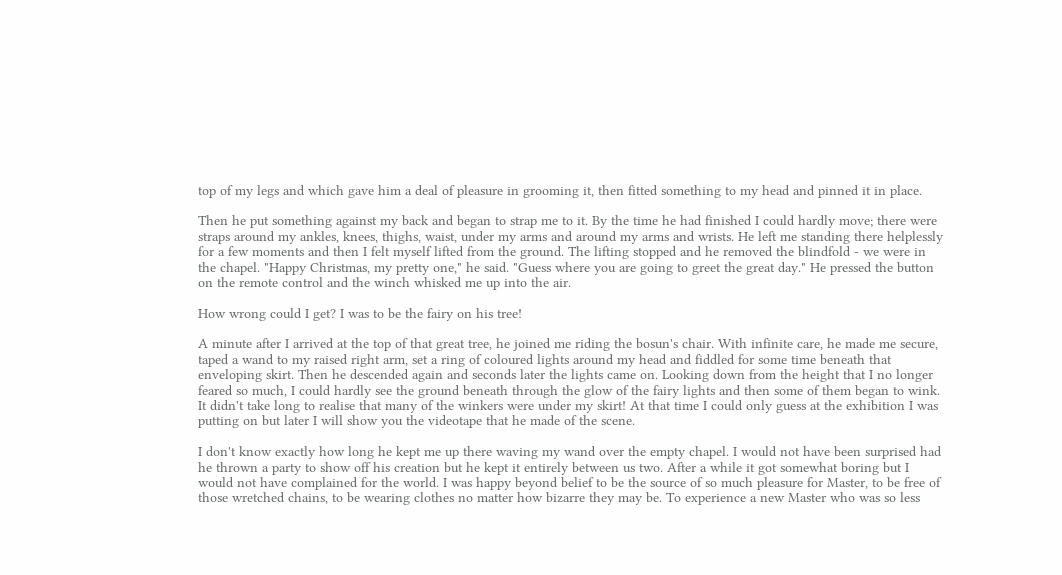top of my legs and which gave him a deal of pleasure in grooming it, then fitted something to my head and pinned it in place.

Then he put something against my back and began to strap me to it. By the time he had finished I could hardly move; there were straps around my ankles, knees, thighs, waist, under my arms and around my arms and wrists. He left me standing there helplessly for a few moments and then I felt myself lifted from the ground. The lifting stopped and he removed the blindfold - we were in the chapel. "Happy Christmas, my pretty one," he said. "Guess where you are going to greet the great day." He pressed the button on the remote control and the winch whisked me up into the air.

How wrong could I get? I was to be the fairy on his tree!

A minute after I arrived at the top of that great tree, he joined me riding the bosun's chair. With infinite care, he made me secure, taped a wand to my raised right arm, set a ring of coloured lights around my head and fiddled for some time beneath that enveloping skirt. Then he descended again and seconds later the lights came on. Looking down from the height that I no longer feared so much, I could hardly see the ground beneath through the glow of the fairy lights and then some of them began to wink. It didn't take long to realise that many of the winkers were under my skirt! At that time I could only guess at the exhibition I was putting on but later I will show you the videotape that he made of the scene.

I don't know exactly how long he kept me up there waving my wand over the empty chapel. I would not have been surprised had he thrown a party to show off his creation but he kept it entirely between us two. After a while it got somewhat boring but I would not have complained for the world. I was happy beyond belief to be the source of so much pleasure for Master, to be free of those wretched chains, to be wearing clothes no matter how bizarre they may be. To experience a new Master who was so less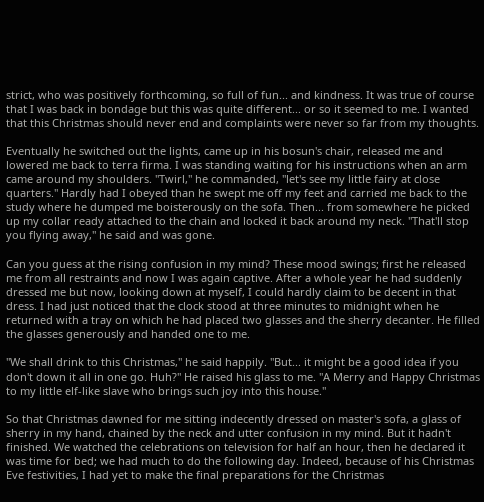strict, who was positively forthcoming, so full of fun... and kindness. It was true of course that I was back in bondage but this was quite different... or so it seemed to me. I wanted that this Christmas should never end and complaints were never so far from my thoughts.

Eventually he switched out the lights, came up in his bosun's chair, released me and lowered me back to terra firma. I was standing waiting for his instructions when an arm came around my shoulders. "Twirl," he commanded, "let's see my little fairy at close quarters." Hardly had I obeyed than he swept me off my feet and carried me back to the study where he dumped me boisterously on the sofa. Then... from somewhere he picked up my collar ready attached to the chain and locked it back around my neck. "That'll stop you flying away," he said and was gone.

Can you guess at the rising confusion in my mind? These mood swings; first he released me from all restraints and now I was again captive. After a whole year he had suddenly dressed me but now, looking down at myself, I could hardly claim to be decent in that dress. I had just noticed that the clock stood at three minutes to midnight when he returned with a tray on which he had placed two glasses and the sherry decanter. He filled the glasses generously and handed one to me.

"We shall drink to this Christmas," he said happily. "But... it might be a good idea if you don't down it all in one go. Huh?" He raised his glass to me. "A Merry and Happy Christmas to my little elf-like slave who brings such joy into this house."

So that Christmas dawned for me sitting indecently dressed on master's sofa, a glass of sherry in my hand, chained by the neck and utter confusion in my mind. But it hadn't finished. We watched the celebrations on television for half an hour, then he declared it was time for bed; we had much to do the following day. Indeed, because of his Christmas Eve festivities, I had yet to make the final preparations for the Christmas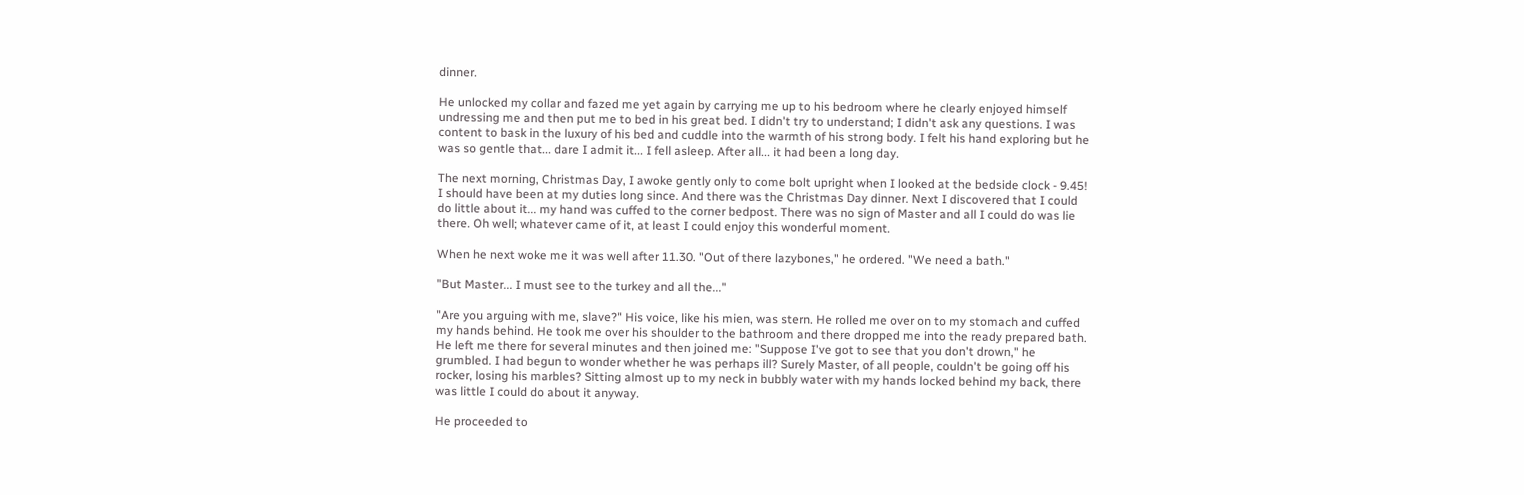dinner.

He unlocked my collar and fazed me yet again by carrying me up to his bedroom where he clearly enjoyed himself undressing me and then put me to bed in his great bed. I didn't try to understand; I didn't ask any questions. I was content to bask in the luxury of his bed and cuddle into the warmth of his strong body. I felt his hand exploring but he was so gentle that... dare I admit it... I fell asleep. After all... it had been a long day.

The next morning, Christmas Day, I awoke gently only to come bolt upright when I looked at the bedside clock - 9.45! I should have been at my duties long since. And there was the Christmas Day dinner. Next I discovered that I could do little about it... my hand was cuffed to the corner bedpost. There was no sign of Master and all I could do was lie there. Oh well; whatever came of it, at least I could enjoy this wonderful moment.

When he next woke me it was well after 11.30. "Out of there lazybones," he ordered. "We need a bath."

"But Master... I must see to the turkey and all the..."

"Are you arguing with me, slave?" His voice, like his mien, was stern. He rolled me over on to my stomach and cuffed my hands behind. He took me over his shoulder to the bathroom and there dropped me into the ready prepared bath. He left me there for several minutes and then joined me: "Suppose I've got to see that you don't drown," he grumbled. I had begun to wonder whether he was perhaps ill? Surely Master, of all people, couldn't be going off his rocker, losing his marbles? Sitting almost up to my neck in bubbly water with my hands locked behind my back, there was little I could do about it anyway.

He proceeded to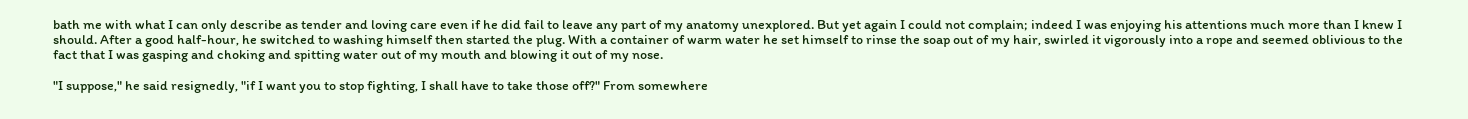bath me with what I can only describe as tender and loving care even if he did fail to leave any part of my anatomy unexplored. But yet again I could not complain; indeed I was enjoying his attentions much more than I knew I should. After a good half-hour, he switched to washing himself then started the plug. With a container of warm water he set himself to rinse the soap out of my hair, swirled it vigorously into a rope and seemed oblivious to the fact that I was gasping and choking and spitting water out of my mouth and blowing it out of my nose.

"I suppose," he said resignedly, "if I want you to stop fighting, I shall have to take those off?" From somewhere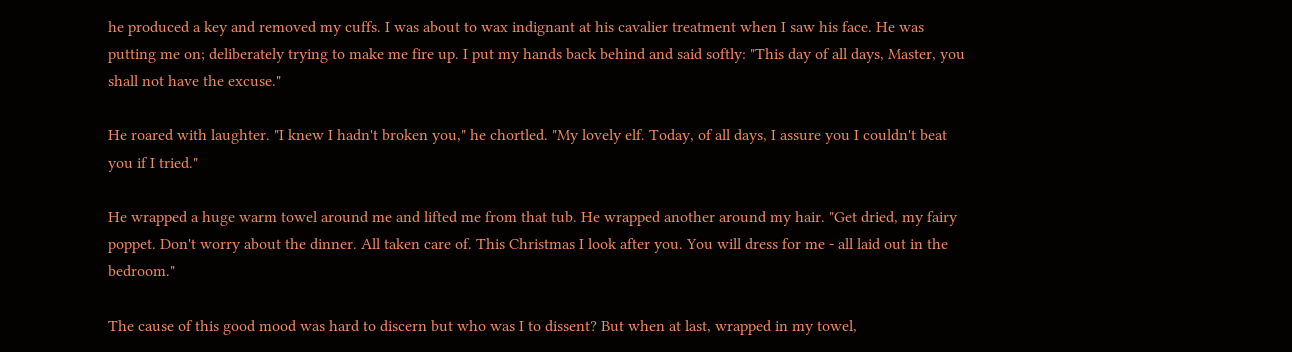he produced a key and removed my cuffs. I was about to wax indignant at his cavalier treatment when I saw his face. He was putting me on; deliberately trying to make me fire up. I put my hands back behind and said softly: "This day of all days, Master, you shall not have the excuse."

He roared with laughter. "I knew I hadn't broken you," he chortled. "My lovely elf. Today, of all days, I assure you I couldn't beat you if I tried."

He wrapped a huge warm towel around me and lifted me from that tub. He wrapped another around my hair. "Get dried, my fairy poppet. Don't worry about the dinner. All taken care of. This Christmas I look after you. You will dress for me - all laid out in the bedroom."

The cause of this good mood was hard to discern but who was I to dissent? But when at last, wrapped in my towel,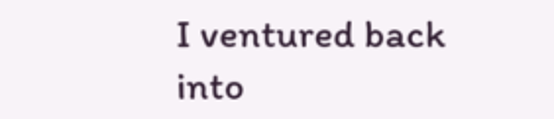I ventured back into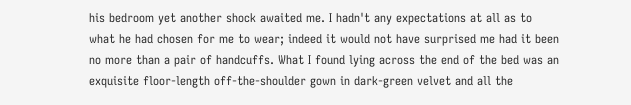his bedroom yet another shock awaited me. I hadn't any expectations at all as to what he had chosen for me to wear; indeed it would not have surprised me had it been no more than a pair of handcuffs. What I found lying across the end of the bed was an exquisite floor-length off-the-shoulder gown in dark-green velvet and all the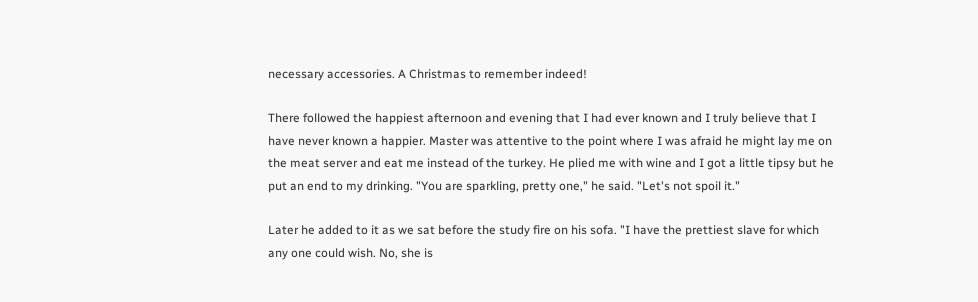necessary accessories. A Christmas to remember indeed!

There followed the happiest afternoon and evening that I had ever known and I truly believe that I have never known a happier. Master was attentive to the point where I was afraid he might lay me on the meat server and eat me instead of the turkey. He plied me with wine and I got a little tipsy but he put an end to my drinking. "You are sparkling, pretty one," he said. "Let's not spoil it."

Later he added to it as we sat before the study fire on his sofa. "I have the prettiest slave for which any one could wish. No, she is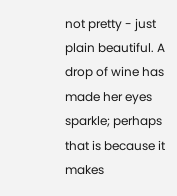not pretty - just plain beautiful. A drop of wine has made her eyes sparkle; perhaps that is because it makes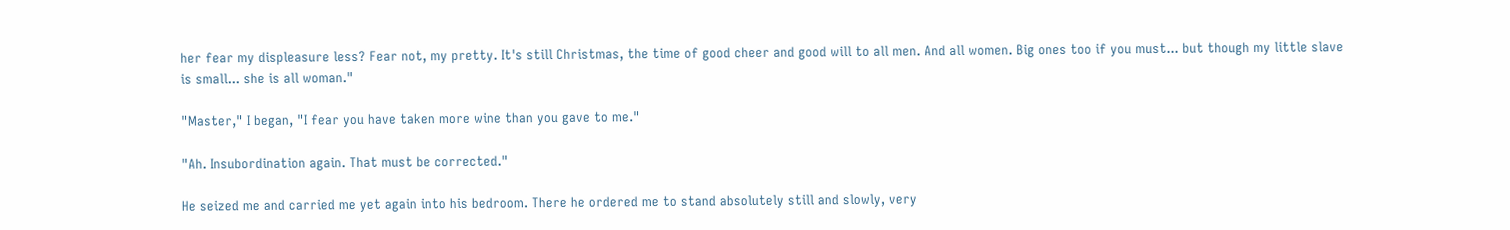her fear my displeasure less? Fear not, my pretty. It's still Christmas, the time of good cheer and good will to all men. And all women. Big ones too if you must... but though my little slave is small... she is all woman."

"Master," I began, "I fear you have taken more wine than you gave to me."

"Ah. Insubordination again. That must be corrected."

He seized me and carried me yet again into his bedroom. There he ordered me to stand absolutely still and slowly, very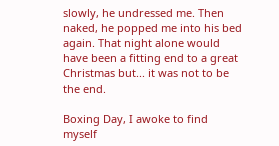slowly, he undressed me. Then naked, he popped me into his bed again. That night alone would have been a fitting end to a great Christmas but... it was not to be the end.

Boxing Day, I awoke to find myself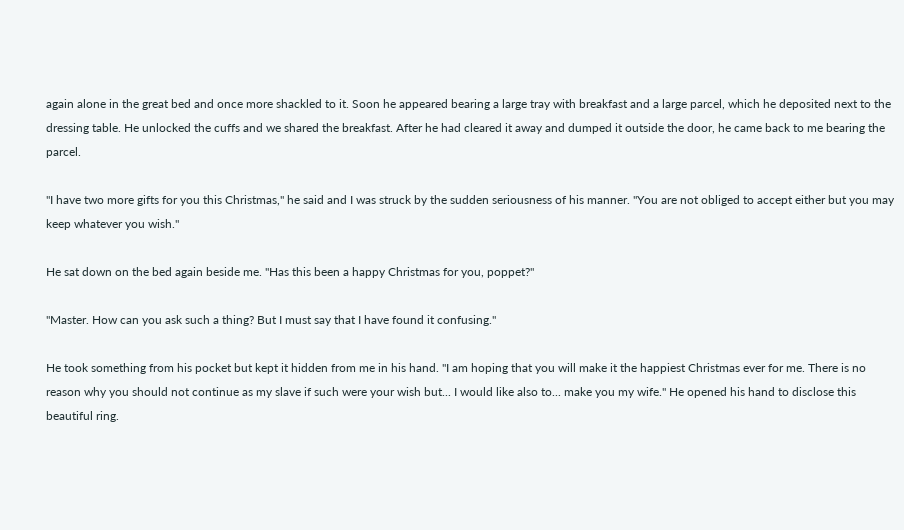again alone in the great bed and once more shackled to it. Soon he appeared bearing a large tray with breakfast and a large parcel, which he deposited next to the dressing table. He unlocked the cuffs and we shared the breakfast. After he had cleared it away and dumped it outside the door, he came back to me bearing the parcel.

"I have two more gifts for you this Christmas," he said and I was struck by the sudden seriousness of his manner. "You are not obliged to accept either but you may keep whatever you wish."

He sat down on the bed again beside me. "Has this been a happy Christmas for you, poppet?"

"Master. How can you ask such a thing? But I must say that I have found it confusing."

He took something from his pocket but kept it hidden from me in his hand. "I am hoping that you will make it the happiest Christmas ever for me. There is no reason why you should not continue as my slave if such were your wish but... I would like also to... make you my wife." He opened his hand to disclose this beautiful ring.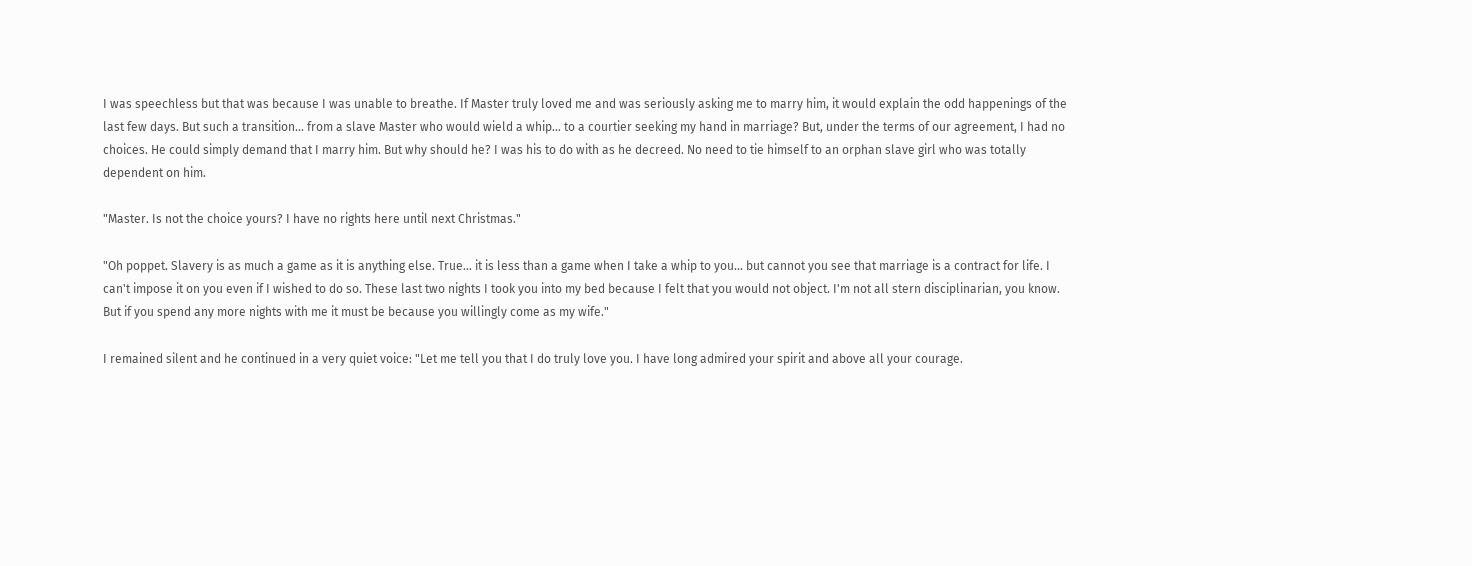I was speechless but that was because I was unable to breathe. If Master truly loved me and was seriously asking me to marry him, it would explain the odd happenings of the last few days. But such a transition... from a slave Master who would wield a whip... to a courtier seeking my hand in marriage? But, under the terms of our agreement, I had no choices. He could simply demand that I marry him. But why should he? I was his to do with as he decreed. No need to tie himself to an orphan slave girl who was totally dependent on him.

"Master. Is not the choice yours? I have no rights here until next Christmas."

"Oh poppet. Slavery is as much a game as it is anything else. True... it is less than a game when I take a whip to you... but cannot you see that marriage is a contract for life. I can't impose it on you even if I wished to do so. These last two nights I took you into my bed because I felt that you would not object. I'm not all stern disciplinarian, you know. But if you spend any more nights with me it must be because you willingly come as my wife."

I remained silent and he continued in a very quiet voice: "Let me tell you that I do truly love you. I have long admired your spirit and above all your courage.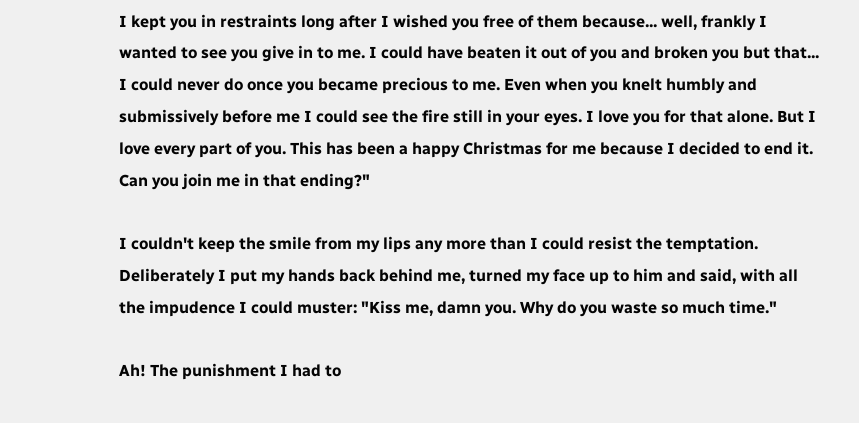I kept you in restraints long after I wished you free of them because... well, frankly I wanted to see you give in to me. I could have beaten it out of you and broken you but that... I could never do once you became precious to me. Even when you knelt humbly and submissively before me I could see the fire still in your eyes. I love you for that alone. But I love every part of you. This has been a happy Christmas for me because I decided to end it. Can you join me in that ending?"

I couldn't keep the smile from my lips any more than I could resist the temptation. Deliberately I put my hands back behind me, turned my face up to him and said, with all the impudence I could muster: "Kiss me, damn you. Why do you waste so much time."

Ah! The punishment I had to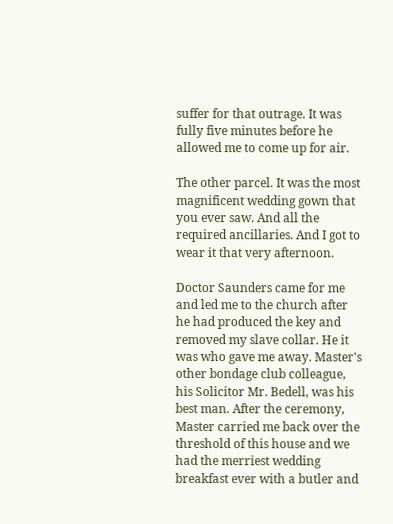suffer for that outrage. It was fully five minutes before he allowed me to come up for air.

The other parcel. It was the most magnificent wedding gown that you ever saw. And all the required ancillaries. And I got to wear it that very afternoon.

Doctor Saunders came for me and led me to the church after he had produced the key and removed my slave collar. He it was who gave me away. Master's other bondage club colleague, his Solicitor Mr. Bedell, was his best man. After the ceremony, Master carried me back over the threshold of this house and we had the merriest wedding breakfast ever with a butler and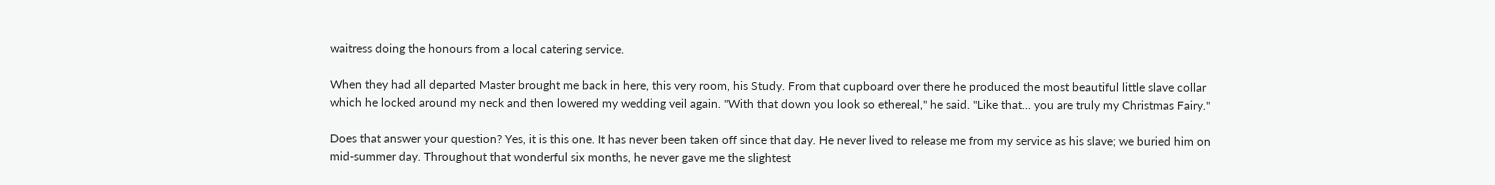waitress doing the honours from a local catering service.

When they had all departed Master brought me back in here, this very room, his Study. From that cupboard over there he produced the most beautiful little slave collar which he locked around my neck and then lowered my wedding veil again. "With that down you look so ethereal," he said. "Like that... you are truly my Christmas Fairy."

Does that answer your question? Yes, it is this one. It has never been taken off since that day. He never lived to release me from my service as his slave; we buried him on mid-summer day. Throughout that wonderful six months, he never gave me the slightest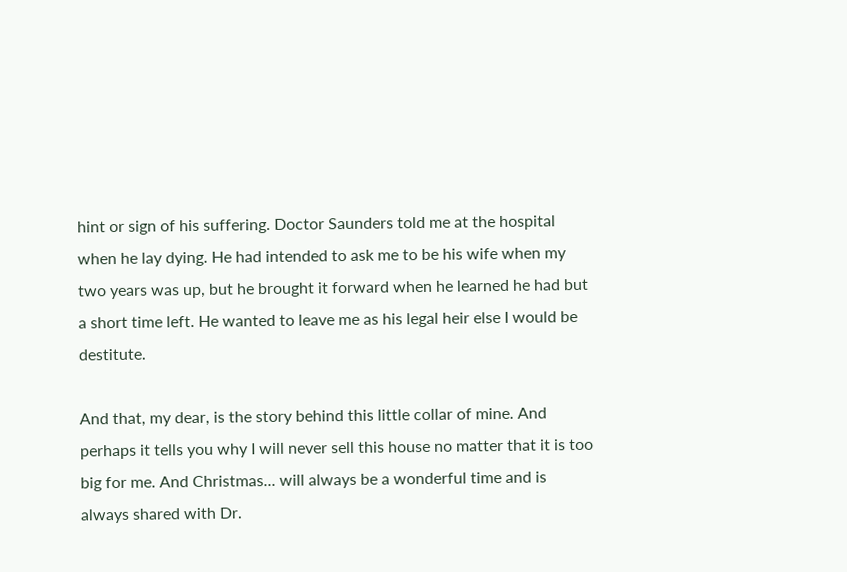hint or sign of his suffering. Doctor Saunders told me at the hospital when he lay dying. He had intended to ask me to be his wife when my two years was up, but he brought it forward when he learned he had but a short time left. He wanted to leave me as his legal heir else I would be destitute.

And that, my dear, is the story behind this little collar of mine. And perhaps it tells you why I will never sell this house no matter that it is too big for me. And Christmas... will always be a wonderful time and is always shared with Dr.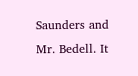Saunders and Mr. Bedell. It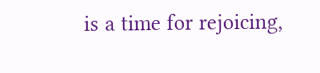is a time for rejoicing,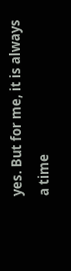yes. But for me, it is always a time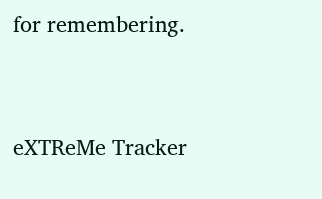for remembering.



eXTReMe Tracker